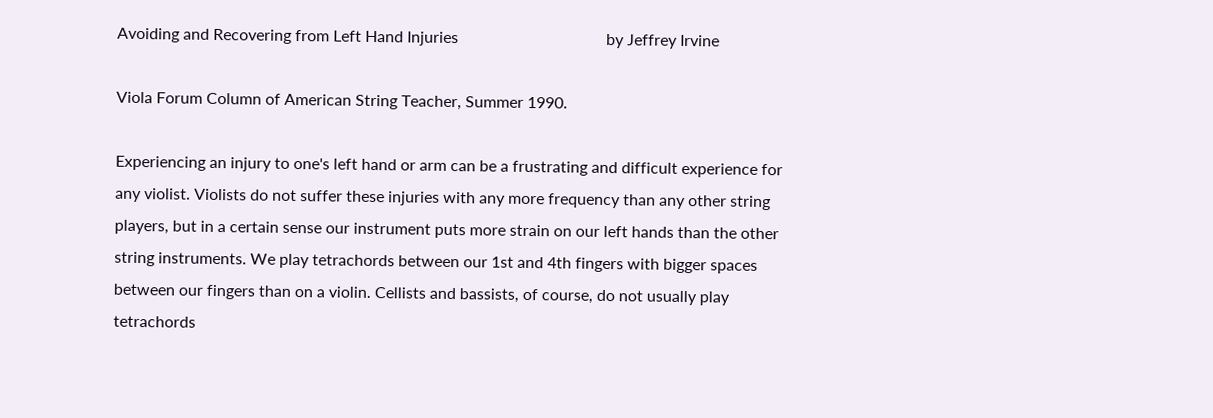Avoiding and Recovering from Left Hand Injuries                                     by Jeffrey Irvine

Viola Forum Column of American String Teacher, Summer 1990.

Experiencing an injury to one's left hand or arm can be a frustrating and difficult experience for any violist. Violists do not suffer these injuries with any more frequency than any other string players, but in a certain sense our instrument puts more strain on our left hands than the other string instruments. We play tetrachords between our 1st and 4th fingers with bigger spaces between our fingers than on a violin. Cellists and bassists, of course, do not usually play tetrachords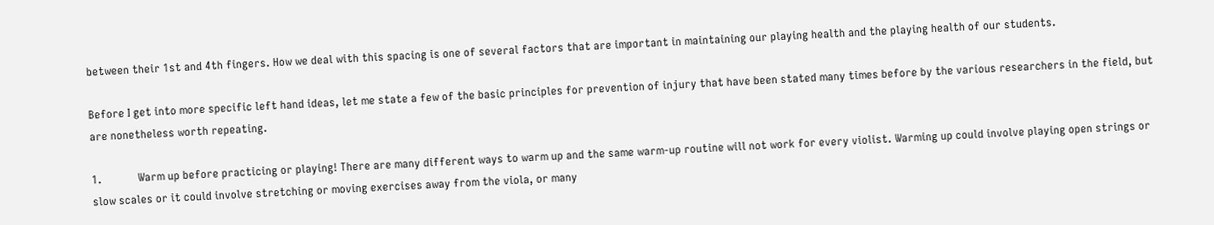between their 1st and 4th fingers. How we deal with this spacing is one of several factors that are important in maintaining our playing health and the playing health of our students.

Before I get into more specific left hand ideas, let me state a few of the basic principles for prevention of injury that have been stated many times before by the various researchers in the field, but are nonetheless worth repeating.

1.            Warm up before practicing or playing! There are many different ways to warm up and the same warm-up routine will not work for every violist. Warming up could involve playing open strings or slow scales or it could involve stretching or moving exercises away from the viola, or many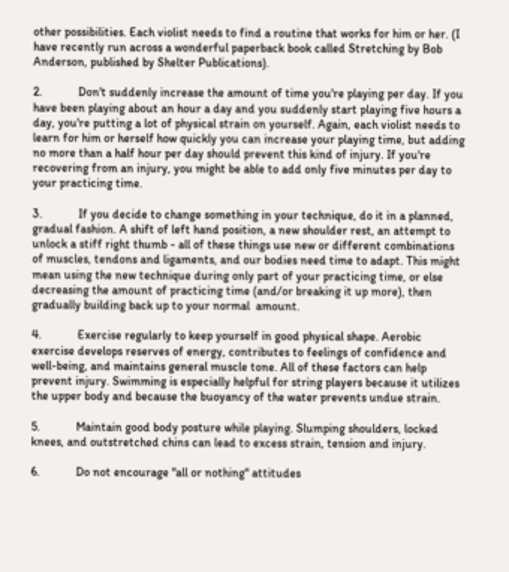other possibilities. Each violist needs to find a routine that works for him or her. (I have recently run across a wonderful paperback book called Stretching by Bob Anderson, published by Shelter Publications).

2.            Don't suddenly increase the amount of time you're playing per day. If you have been playing about an hour a day and you suddenly start playing five hours a day, you're putting a lot of physical strain on yourself. Again, each violist needs to learn for him or herself how quickly you can increase your playing time, but adding no more than a half hour per day should prevent this kind of injury. If you're recovering from an injury, you might be able to add only five minutes per day to your practicing time.

3.            If you decide to change something in your technique, do it in a planned, gradual fashion. A shift of left hand position, a new shoulder rest, an attempt to unlock a stiff right thumb - all of these things use new or different combinations of muscles, tendons and ligaments, and our bodies need time to adapt. This might mean using the new technique during only part of your practicing time, or else decreasing the amount of practicing time (and/or breaking it up more), then gradually building back up to your normal  amount.

4.            Exercise regularly to keep yourself in good physical shape. Aerobic exercise develops reserves of energy, contributes to feelings of confidence and well-being, and maintains general muscle tone. All of these factors can help prevent injury. Swimming is especially helpful for string players because it utilizes the upper body and because the buoyancy of the water prevents undue strain.

5.            Maintain good body posture while playing. Slumping shoulders, locked knees, and outstretched chins can lead to excess strain, tension and injury.

6.            Do not encourage "all or nothing" attitudes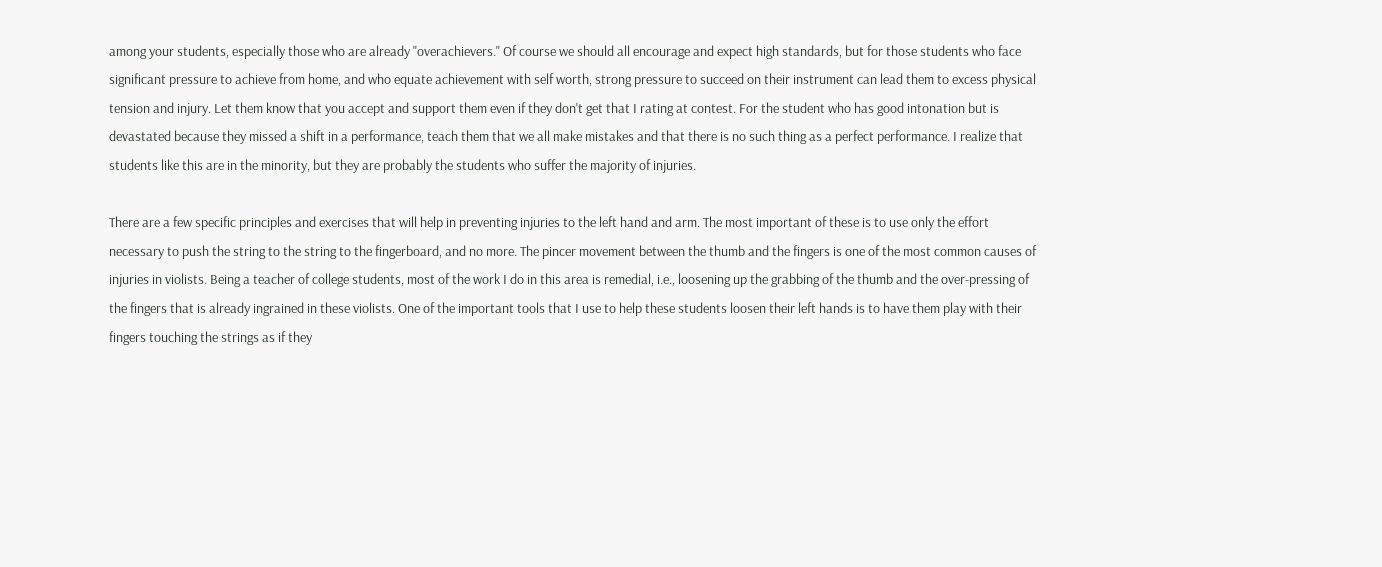among your students, especially those who are already "overachievers." Of course we should all encourage and expect high standards, but for those students who face significant pressure to achieve from home, and who equate achievement with self worth, strong pressure to succeed on their instrument can lead them to excess physical tension and injury. Let them know that you accept and support them even if they don't get that I rating at contest. For the student who has good intonation but is devastated because they missed a shift in a performance, teach them that we all make mistakes and that there is no such thing as a perfect performance. I realize that students like this are in the minority, but they are probably the students who suffer the majority of injuries.

There are a few specific principles and exercises that will help in preventing injuries to the left hand and arm. The most important of these is to use only the effort necessary to push the string to the string to the fingerboard, and no more. The pincer movement between the thumb and the fingers is one of the most common causes of injuries in violists. Being a teacher of college students, most of the work I do in this area is remedial, i.e., loosening up the grabbing of the thumb and the over-pressing of the fingers that is already ingrained in these violists. One of the important tools that I use to help these students loosen their left hands is to have them play with their fingers touching the strings as if they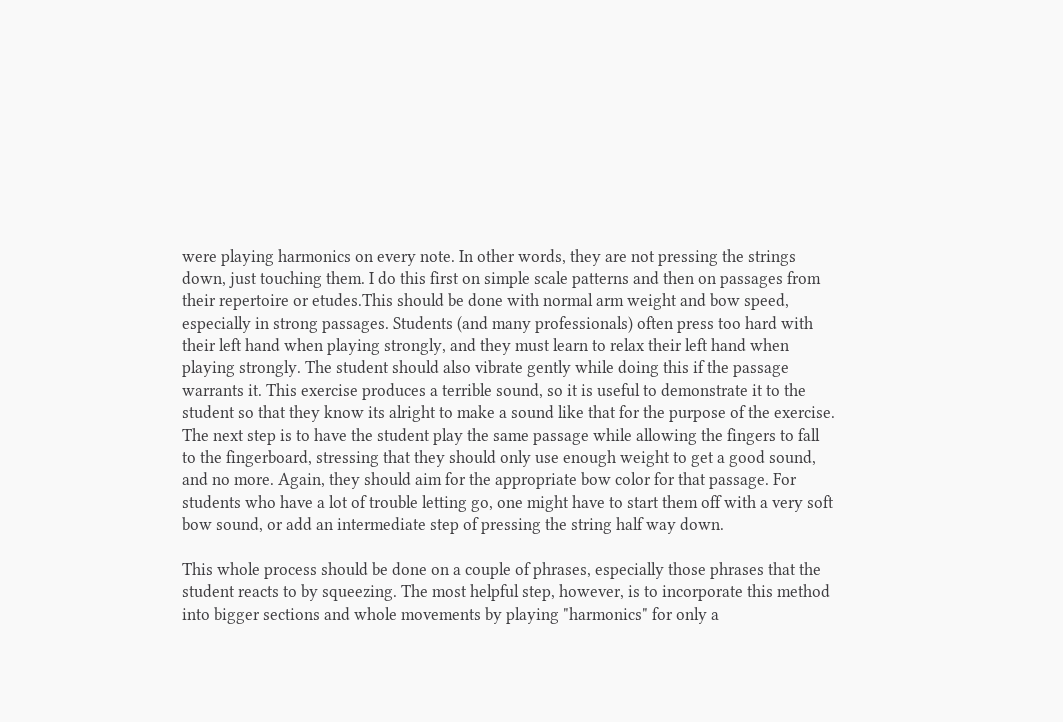were playing harmonics on every note. In other words, they are not pressing the strings down, just touching them. I do this first on simple scale patterns and then on passages from their repertoire or etudes.This should be done with normal arm weight and bow speed, especially in strong passages. Students (and many professionals) often press too hard with their left hand when playing strongly, and they must learn to relax their left hand when playing strongly. The student should also vibrate gently while doing this if the passage warrants it. This exercise produces a terrible sound, so it is useful to demonstrate it to the student so that they know its alright to make a sound like that for the purpose of the exercise. The next step is to have the student play the same passage while allowing the fingers to fall to the fingerboard, stressing that they should only use enough weight to get a good sound, and no more. Again, they should aim for the appropriate bow color for that passage. For students who have a lot of trouble letting go, one might have to start them off with a very soft bow sound, or add an intermediate step of pressing the string half way down.

This whole process should be done on a couple of phrases, especially those phrases that the student reacts to by squeezing. The most helpful step, however, is to incorporate this method into bigger sections and whole movements by playing "harmonics" for only a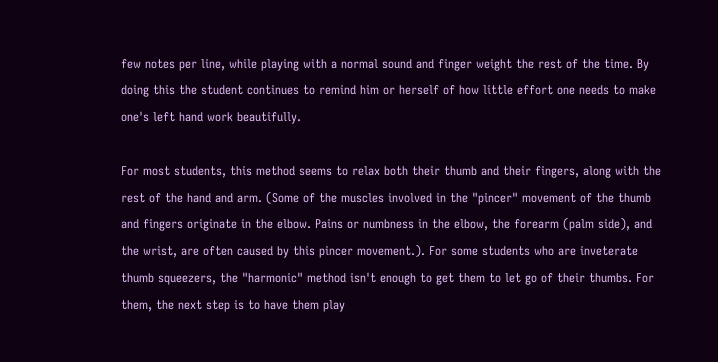few notes per line, while playing with a normal sound and finger weight the rest of the time. By doing this the student continues to remind him or herself of how little effort one needs to make one's left hand work beautifully.

For most students, this method seems to relax both their thumb and their fingers, along with the rest of the hand and arm. (Some of the muscles involved in the "pincer" movement of the thumb and fingers originate in the elbow. Pains or numbness in the elbow, the forearm (palm side), and the wrist, are often caused by this pincer movement.). For some students who are inveterate thumb squeezers, the "harmonic" method isn't enough to get them to let go of their thumbs. For them, the next step is to have them play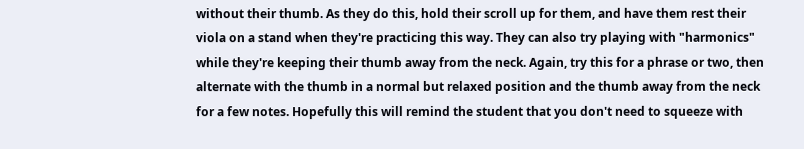without their thumb. As they do this, hold their scroll up for them, and have them rest their viola on a stand when they're practicing this way. They can also try playing with "harmonics" while they're keeping their thumb away from the neck. Again, try this for a phrase or two, then alternate with the thumb in a normal but relaxed position and the thumb away from the neck for a few notes. Hopefully this will remind the student that you don't need to squeeze with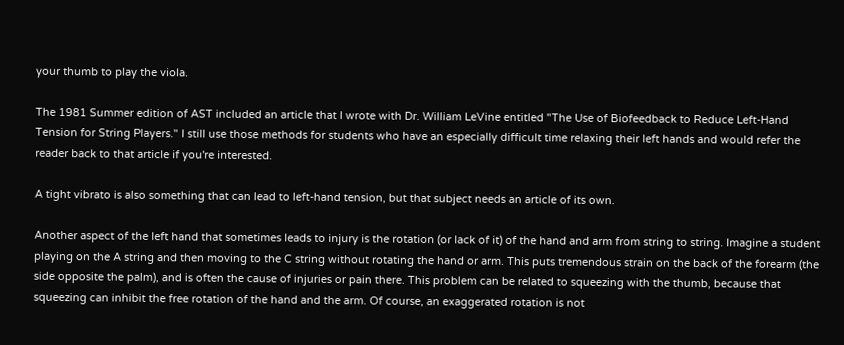your thumb to play the viola.

The 1981 Summer edition of AST included an article that I wrote with Dr. William LeVine entitled "The Use of Biofeedback to Reduce Left-Hand Tension for String Players." I still use those methods for students who have an especially difficult time relaxing their left hands and would refer the reader back to that article if you're interested.

A tight vibrato is also something that can lead to left-hand tension, but that subject needs an article of its own.

Another aspect of the left hand that sometimes leads to injury is the rotation (or lack of it) of the hand and arm from string to string. Imagine a student playing on the A string and then moving to the C string without rotating the hand or arm. This puts tremendous strain on the back of the forearm (the side opposite the palm), and is often the cause of injuries or pain there. This problem can be related to squeezing with the thumb, because that squeezing can inhibit the free rotation of the hand and the arm. Of course, an exaggerated rotation is not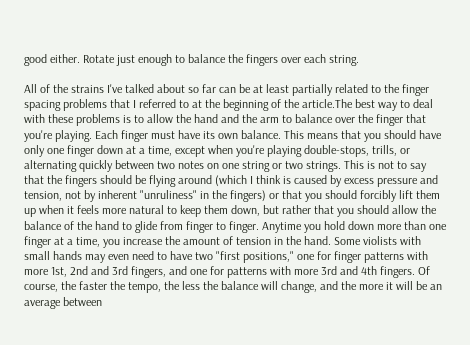good either. Rotate just enough to balance the fingers over each string.

All of the strains I've talked about so far can be at least partially related to the finger spacing problems that I referred to at the beginning of the article.The best way to deal with these problems is to allow the hand and the arm to balance over the finger that you're playing. Each finger must have its own balance. This means that you should have only one finger down at a time, except when you're playing double-stops, trills, or alternating quickly between two notes on one string or two strings. This is not to say that the fingers should be flying around (which I think is caused by excess pressure and tension, not by inherent "unruliness" in the fingers) or that you should forcibly lift them up when it feels more natural to keep them down, but rather that you should allow the balance of the hand to glide from finger to finger. Anytime you hold down more than one finger at a time, you increase the amount of tension in the hand. Some violists with small hands may even need to have two "first positions," one for finger patterns with more 1st, 2nd and 3rd fingers, and one for patterns with more 3rd and 4th fingers. Of course, the faster the tempo, the less the balance will change, and the more it will be an average between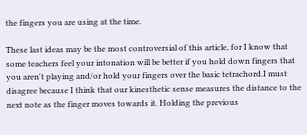the fingers you are using at the time.

These last ideas may be the most controversial of this article, for I know that some teachers feel your intonation will be better if you hold down fingers that you aren't playing and/or hold your fingers over the basic tetrachord.I must disagree because I think that our kinesthetic sense measures the distance to the next note as the finger moves towards it. Holding the previous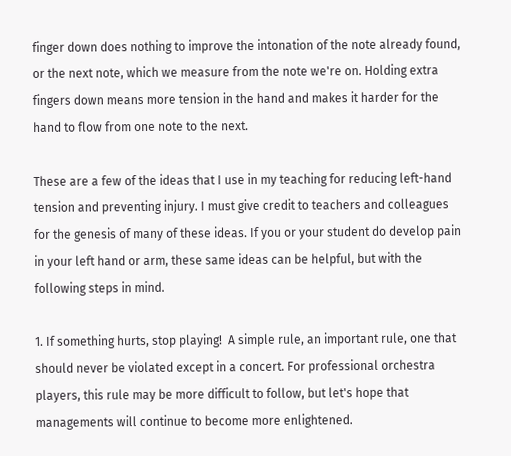finger down does nothing to improve the intonation of the note already found, or the next note, which we measure from the note we're on. Holding extra fingers down means more tension in the hand and makes it harder for the hand to flow from one note to the next.

These are a few of the ideas that I use in my teaching for reducing left-hand tension and preventing injury. I must give credit to teachers and colleagues for the genesis of many of these ideas. If you or your student do develop pain in your left hand or arm, these same ideas can be helpful, but with the following steps in mind.

1. If something hurts, stop playing!  A simple rule, an important rule, one that should never be violated except in a concert. For professional orchestra players, this rule may be more difficult to follow, but let's hope that managements will continue to become more enlightened.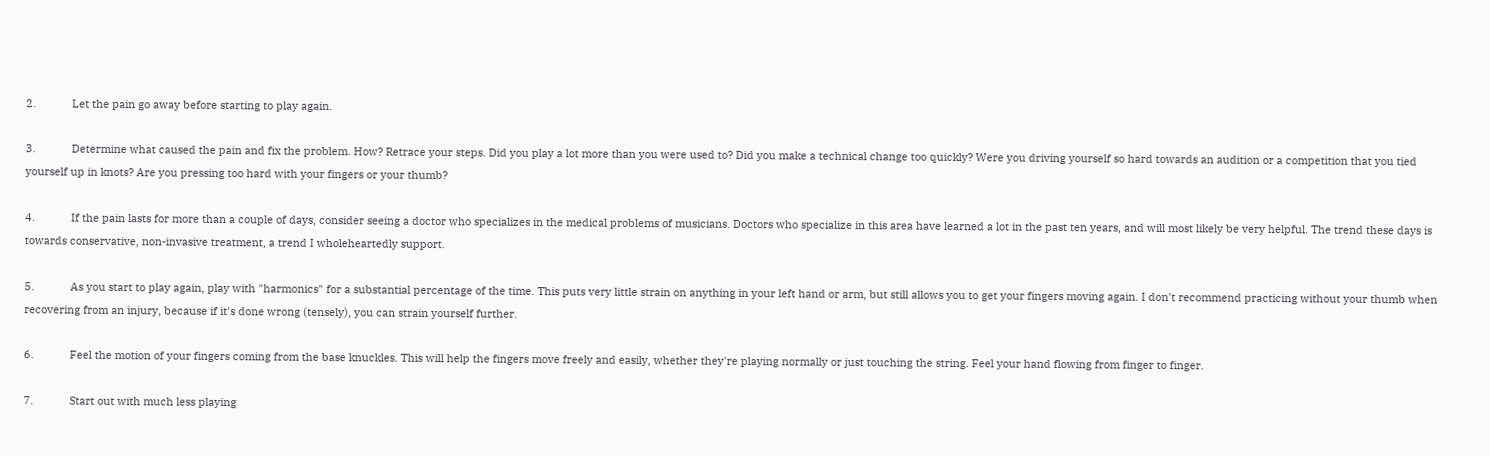2.            Let the pain go away before starting to play again.

3.            Determine what caused the pain and fix the problem. How? Retrace your steps. Did you play a lot more than you were used to? Did you make a technical change too quickly? Were you driving yourself so hard towards an audition or a competition that you tied yourself up in knots? Are you pressing too hard with your fingers or your thumb?

4.            If the pain lasts for more than a couple of days, consider seeing a doctor who specializes in the medical problems of musicians. Doctors who specialize in this area have learned a lot in the past ten years, and will most likely be very helpful. The trend these days is towards conservative, non-invasive treatment, a trend I wholeheartedly support.

5.            As you start to play again, play with "harmonics" for a substantial percentage of the time. This puts very little strain on anything in your left hand or arm, but still allows you to get your fingers moving again. I don't recommend practicing without your thumb when recovering from an injury, because if it's done wrong (tensely), you can strain yourself further.

6.            Feel the motion of your fingers coming from the base knuckles. This will help the fingers move freely and easily, whether they're playing normally or just touching the string. Feel your hand flowing from finger to finger.

7.            Start out with much less playing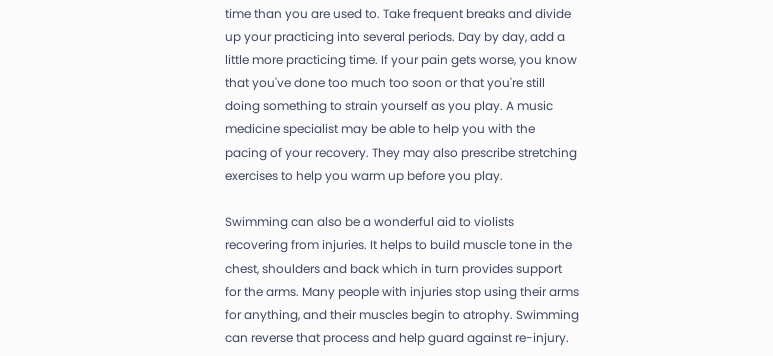time than you are used to. Take frequent breaks and divide up your practicing into several periods. Day by day, add a little more practicing time. If your pain gets worse, you know that you've done too much too soon or that you're still doing something to strain yourself as you play. A music medicine specialist may be able to help you with the pacing of your recovery. They may also prescribe stretching exercises to help you warm up before you play.

Swimming can also be a wonderful aid to violists recovering from injuries. It helps to build muscle tone in the chest, shoulders and back which in turn provides support for the arms. Many people with injuries stop using their arms for anything, and their muscles begin to atrophy. Swimming can reverse that process and help guard against re-injury.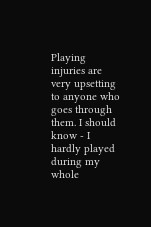Playing injuries are very upsetting to anyone who goes through them. I should know - I hardly played during my whole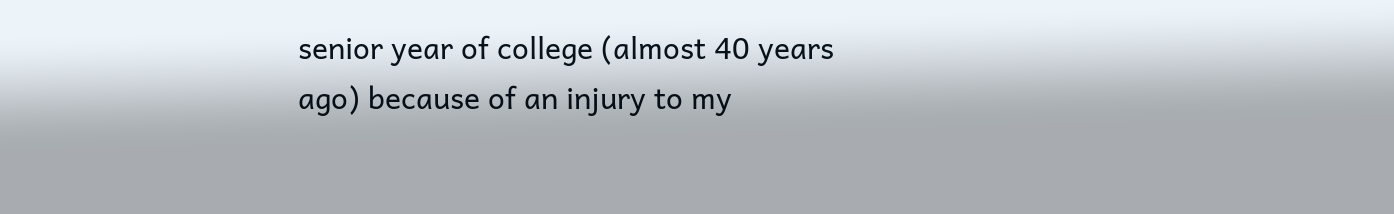senior year of college (almost 40 years ago) because of an injury to my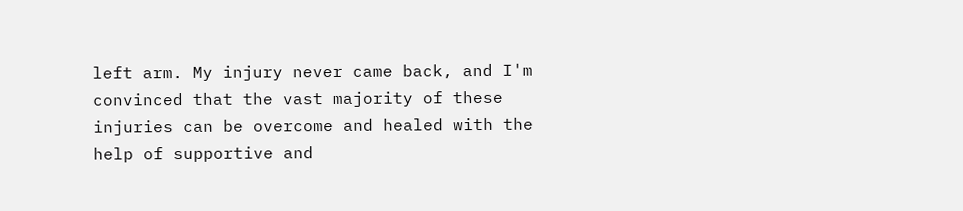left arm. My injury never came back, and I'm convinced that the vast majority of these injuries can be overcome and healed with the help of supportive and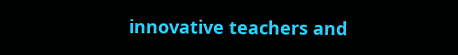innovative teachers and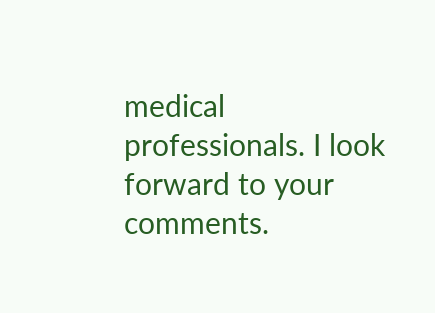medical professionals. I look forward to your comments.